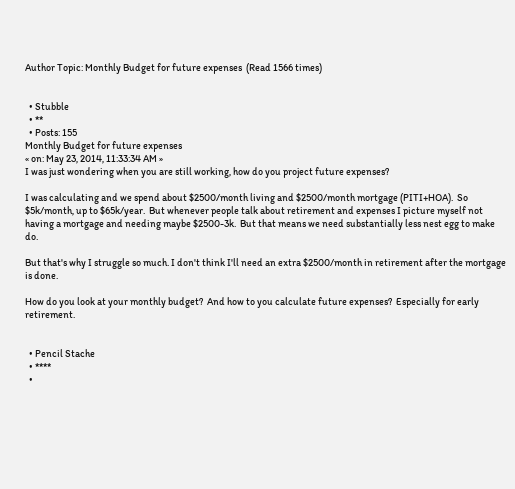Author Topic: Monthly Budget for future expenses  (Read 1566 times)


  • Stubble
  • **
  • Posts: 155
Monthly Budget for future expenses
« on: May 23, 2014, 11:33:34 AM »
I was just wondering when you are still working, how do you project future expenses?

I was calculating and we spend about $2500/month living and $2500/month mortgage (PITI+HOA).  So $5k/month, up to $65k/year.  But whenever people talk about retirement and expenses I picture myself not having a mortgage and needing maybe $2500-3k.  But that means we need substantially less nest egg to make do.

But that's why I struggle so much. I don't think I'll need an extra $2500/month in retirement after the mortgage is done.

How do you look at your monthly budget?  And how to you calculate future expenses?  Especially for early retirement.


  • Pencil Stache
  • ****
  •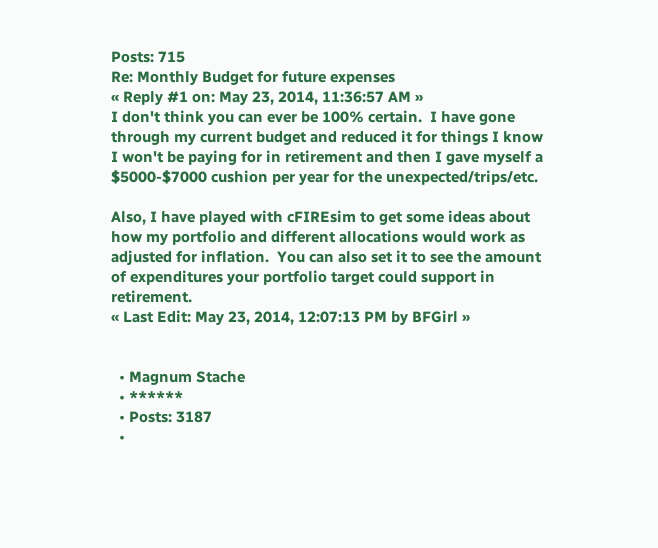Posts: 715
Re: Monthly Budget for future expenses
« Reply #1 on: May 23, 2014, 11:36:57 AM »
I don't think you can ever be 100% certain.  I have gone through my current budget and reduced it for things I know I won't be paying for in retirement and then I gave myself a $5000-$7000 cushion per year for the unexpected/trips/etc.

Also, I have played with cFIREsim to get some ideas about how my portfolio and different allocations would work as adjusted for inflation.  You can also set it to see the amount of expenditures your portfolio target could support in retirement.
« Last Edit: May 23, 2014, 12:07:13 PM by BFGirl »


  • Magnum Stache
  • ******
  • Posts: 3187
  •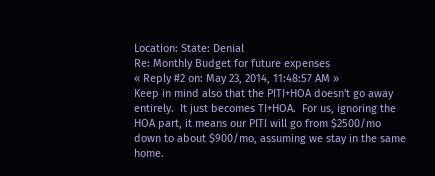Location: State: Denial
Re: Monthly Budget for future expenses
« Reply #2 on: May 23, 2014, 11:48:57 AM »
Keep in mind also that the PITI+HOA doesn't go away entirely.  It just becomes TI+HOA.  For us, ignoring the HOA part, it means our PITI will go from $2500/mo down to about $900/mo, assuming we stay in the same home.